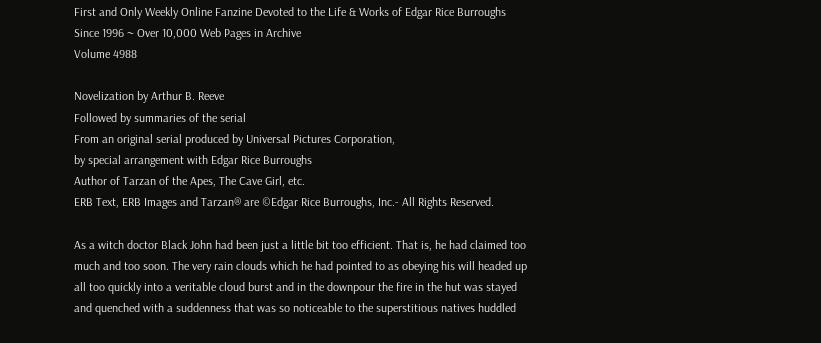First and Only Weekly Online Fanzine Devoted to the Life & Works of Edgar Rice Burroughs
Since 1996 ~ Over 10,000 Web Pages in Archive
Volume 4988

Novelization by Arthur B. Reeve
Followed by summaries of the serial
From an original serial produced by Universal Pictures Corporation,
by special arrangement with Edgar Rice Burroughs
Author of Tarzan of the Apes, The Cave Girl, etc.
ERB Text, ERB Images and Tarzan® are ©Edgar Rice Burroughs, Inc.- All Rights Reserved.

As a witch doctor Black John had been just a little bit too efficient. That is, he had claimed too much and too soon. The very rain clouds which he had pointed to as obeying his will headed up all too quickly into a veritable cloud burst and in the downpour the fire in the hut was stayed and quenched with a suddenness that was so noticeable to the superstitious natives huddled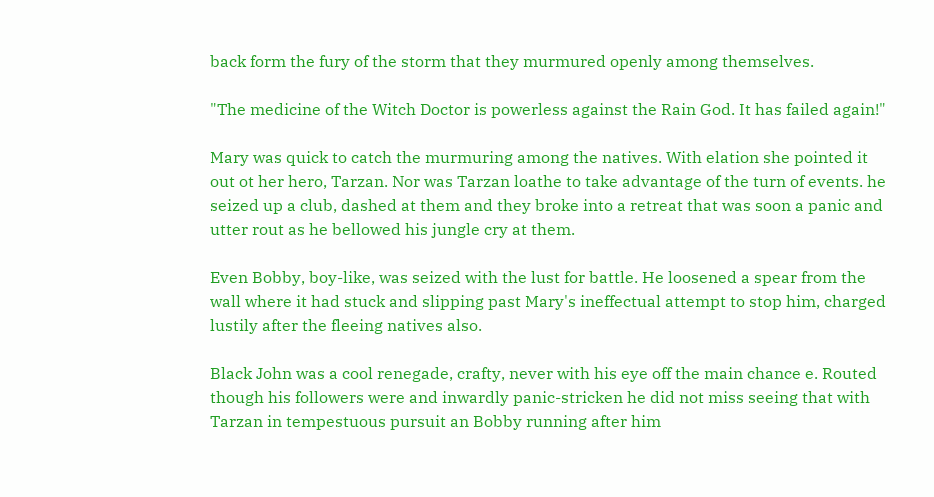back form the fury of the storm that they murmured openly among themselves.

"The medicine of the Witch Doctor is powerless against the Rain God. It has failed again!"

Mary was quick to catch the murmuring among the natives. With elation she pointed it out ot her hero, Tarzan. Nor was Tarzan loathe to take advantage of the turn of events. he seized up a club, dashed at them and they broke into a retreat that was soon a panic and utter rout as he bellowed his jungle cry at them.

Even Bobby, boy-like, was seized with the lust for battle. He loosened a spear from the wall where it had stuck and slipping past Mary's ineffectual attempt to stop him, charged lustily after the fleeing natives also.

Black John was a cool renegade, crafty, never with his eye off the main chance e. Routed though his followers were and inwardly panic-stricken he did not miss seeing that with Tarzan in tempestuous pursuit an Bobby running after him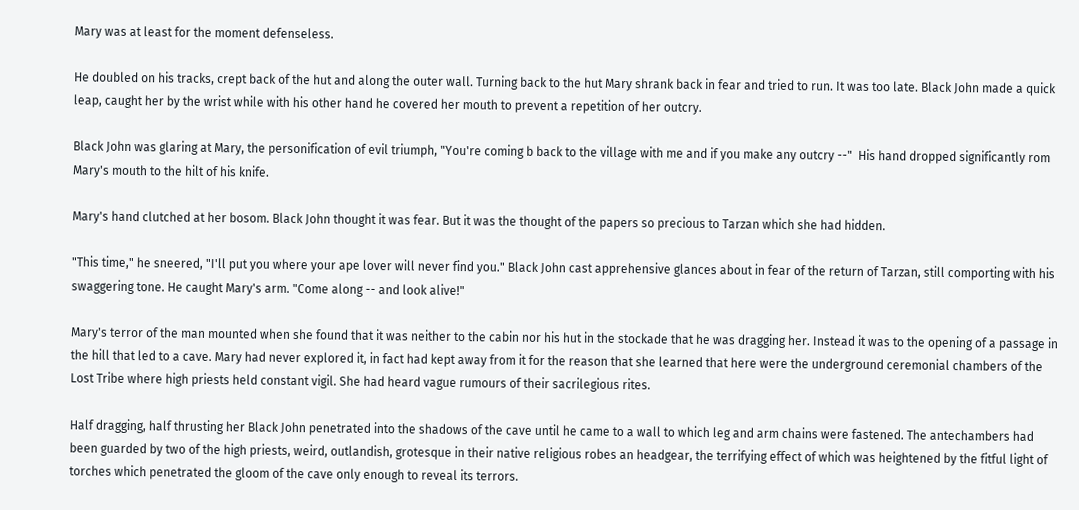Mary was at least for the moment defenseless.

He doubled on his tracks, crept back of the hut and along the outer wall. Turning back to the hut Mary shrank back in fear and tried to run. It was too late. Black John made a quick leap, caught her by the wrist while with his other hand he covered her mouth to prevent a repetition of her outcry.

Black John was glaring at Mary, the personification of evil triumph, "You're coming b back to the village with me and if you make any outcry --"  His hand dropped significantly rom Mary's mouth to the hilt of his knife.

Mary's hand clutched at her bosom. Black John thought it was fear. But it was the thought of the papers so precious to Tarzan which she had hidden.

"This time," he sneered, "I'll put you where your ape lover will never find you." Black John cast apprehensive glances about in fear of the return of Tarzan, still comporting with his swaggering tone. He caught Mary's arm. "Come along -- and look alive!"

Mary's terror of the man mounted when she found that it was neither to the cabin nor his hut in the stockade that he was dragging her. Instead it was to the opening of a passage in the hill that led to a cave. Mary had never explored it, in fact had kept away from it for the reason that she learned that here were the underground ceremonial chambers of the Lost Tribe where high priests held constant vigil. She had heard vague rumours of their sacrilegious rites.

Half dragging, half thrusting her Black John penetrated into the shadows of the cave until he came to a wall to which leg and arm chains were fastened. The antechambers had been guarded by two of the high priests, weird, outlandish, grotesque in their native religious robes an headgear, the terrifying effect of which was heightened by the fitful light of torches which penetrated the gloom of the cave only enough to reveal its terrors.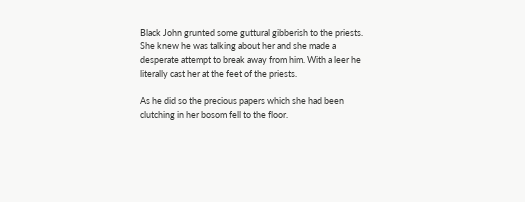Black John grunted some guttural gibberish to the priests. She knew he was talking about her and she made a desperate attempt to break away from him. With a leer he literally cast her at the feet of the priests.

As he did so the precious papers which she had been clutching in her bosom fell to the floor.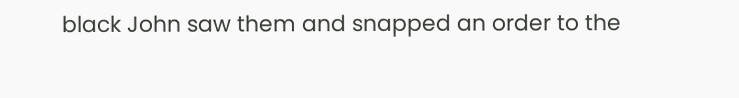black John saw them and snapped an order to the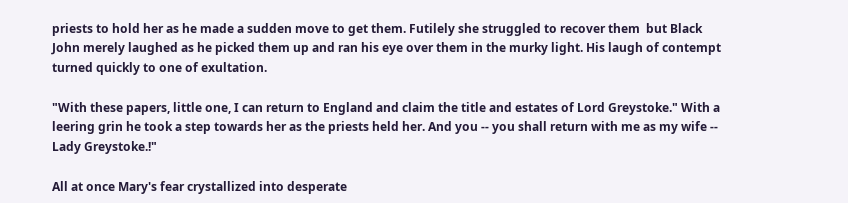priests to hold her as he made a sudden move to get them. Futilely she struggled to recover them  but Black John merely laughed as he picked them up and ran his eye over them in the murky light. His laugh of contempt turned quickly to one of exultation.

"With these papers, little one, I can return to England and claim the title and estates of Lord Greystoke." With a leering grin he took a step towards her as the priests held her. And you -- you shall return with me as my wife -- Lady Greystoke.!"

All at once Mary's fear crystallized into desperate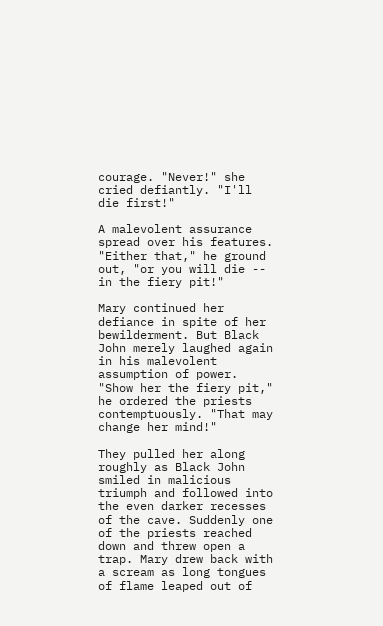courage. "Never!" she cried defiantly. "I'll die first!"

A malevolent assurance spread over his features. "Either that," he ground out, "or you will die -- in the fiery pit!"

Mary continued her defiance in spite of her bewilderment. But Black John merely laughed again in his malevolent assumption of power. "Show her the fiery pit," he ordered the priests contemptuously. "That may change her mind!"

They pulled her along roughly as Black John smiled in malicious triumph and followed into the even darker recesses of the cave. Suddenly one of the priests reached down and threw open a trap. Mary drew back with a scream as long tongues of flame leaped out of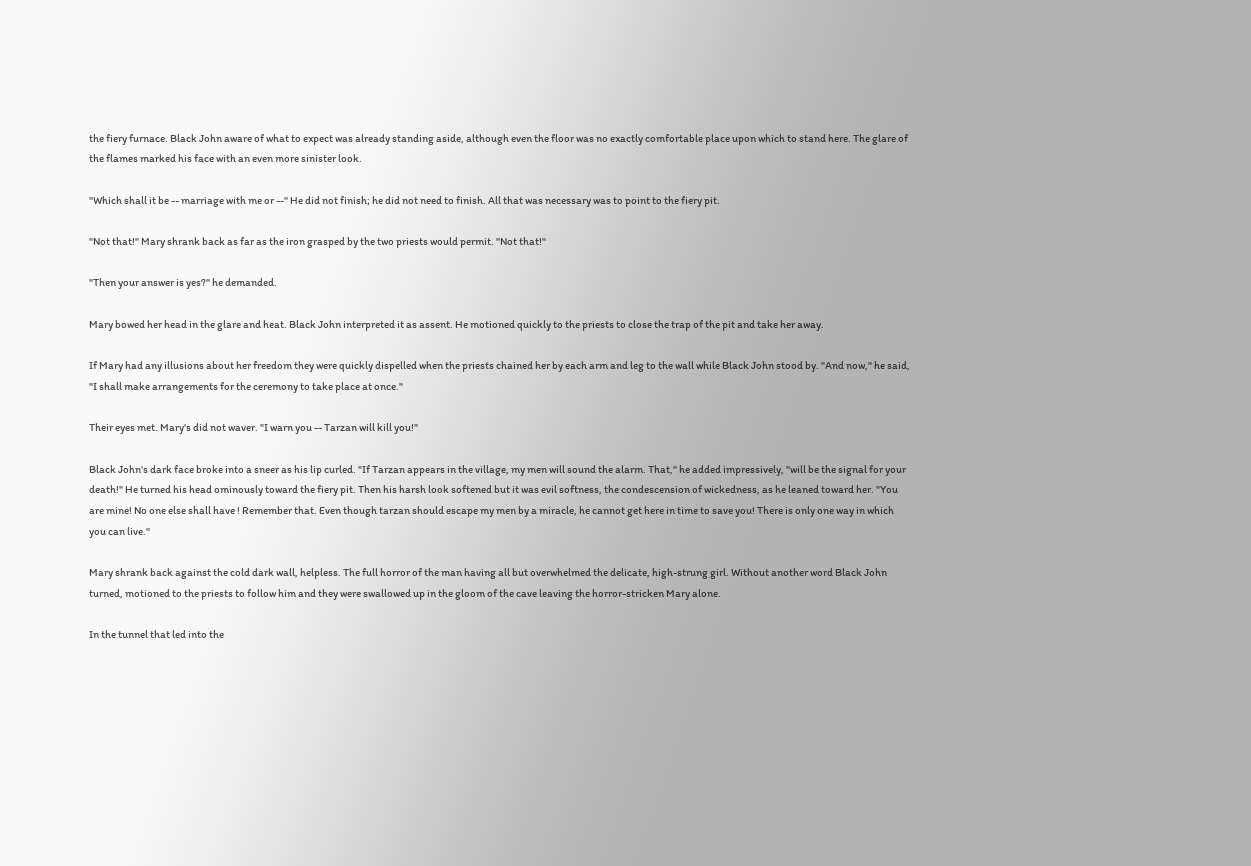the fiery furnace. Black John aware of what to expect was already standing aside, although even the floor was no exactly comfortable place upon which to stand here. The glare of the flames marked his face with an even more sinister look.

"Which shall it be -- marriage with me or --" He did not finish; he did not need to finish. All that was necessary was to point to the fiery pit.

"Not that!" Mary shrank back as far as the iron grasped by the two priests would permit. "Not that!"

"Then your answer is yes?" he demanded.

Mary bowed her head in the glare and heat. Black John interpreted it as assent. He motioned quickly to the priests to close the trap of the pit and take her away.

If Mary had any illusions about her freedom they were quickly dispelled when the priests chained her by each arm and leg to the wall while Black John stood by. "And now," he said, "I shall make arrangements for the ceremony to take place at once."

Their eyes met. Mary's did not waver. "I warn you -- Tarzan will kill you!"

Black John's dark face broke into a sneer as his lip curled. "If Tarzan appears in the village, my men will sound the alarm. That," he added impressively, "will be the signal for your death!" He turned his head ominously toward the fiery pit. Then his harsh look softened but it was evil softness, the condescension of wickedness, as he leaned toward her. "You are mine! No one else shall have ! Remember that. Even though tarzan should escape my men by a miracle, he cannot get here in time to save you! There is only one way in which you can live."

Mary shrank back against the cold dark wall, helpless. The full horror of the man having all but overwhelmed the delicate, high-strung girl. Without another word Black John turned, motioned to the priests to follow him and they were swallowed up in the gloom of the cave leaving the horror-stricken Mary alone.

In the tunnel that led into the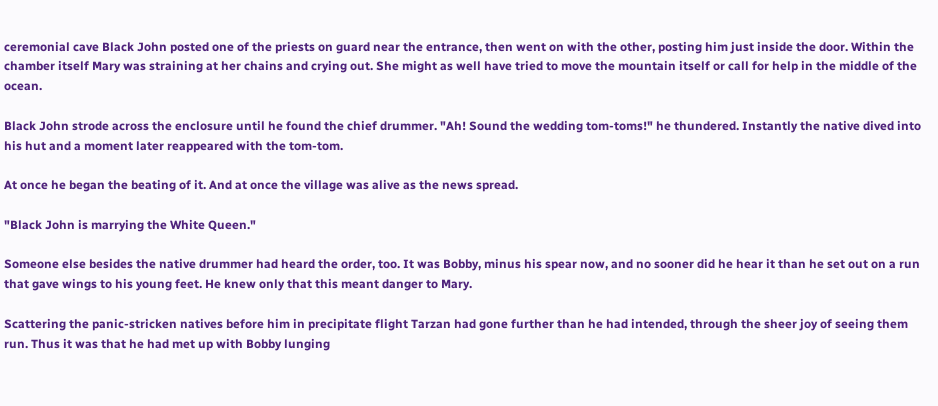ceremonial cave Black John posted one of the priests on guard near the entrance, then went on with the other, posting him just inside the door. Within the chamber itself Mary was straining at her chains and crying out. She might as well have tried to move the mountain itself or call for help in the middle of the ocean.

Black John strode across the enclosure until he found the chief drummer. "Ah! Sound the wedding tom-toms!" he thundered. Instantly the native dived into his hut and a moment later reappeared with the tom-tom.

At once he began the beating of it. And at once the village was alive as the news spread.

"Black John is marrying the White Queen."

Someone else besides the native drummer had heard the order, too. It was Bobby, minus his spear now, and no sooner did he hear it than he set out on a run that gave wings to his young feet. He knew only that this meant danger to Mary.

Scattering the panic-stricken natives before him in precipitate flight Tarzan had gone further than he had intended, through the sheer joy of seeing them run. Thus it was that he had met up with Bobby lunging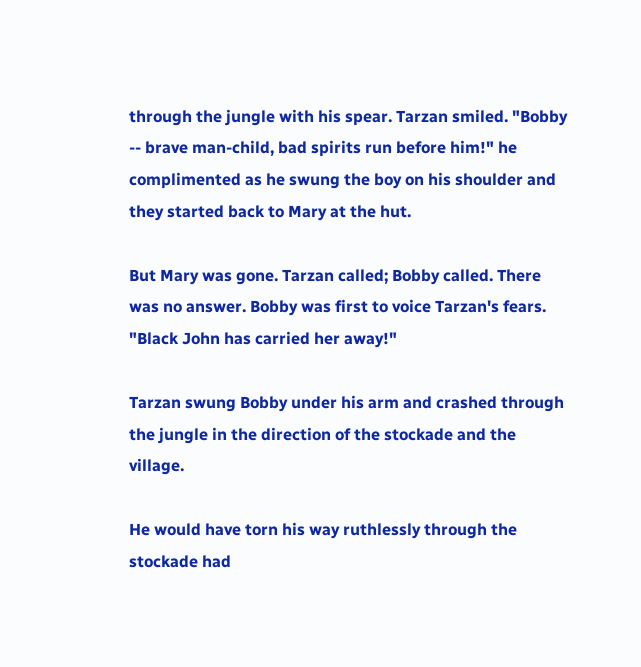through the jungle with his spear. Tarzan smiled. "Bobby -- brave man-child, bad spirits run before him!" he complimented as he swung the boy on his shoulder and they started back to Mary at the hut.

But Mary was gone. Tarzan called; Bobby called. There was no answer. Bobby was first to voice Tarzan's fears. "Black John has carried her away!"

Tarzan swung Bobby under his arm and crashed through the jungle in the direction of the stockade and the village.

He would have torn his way ruthlessly through the stockade had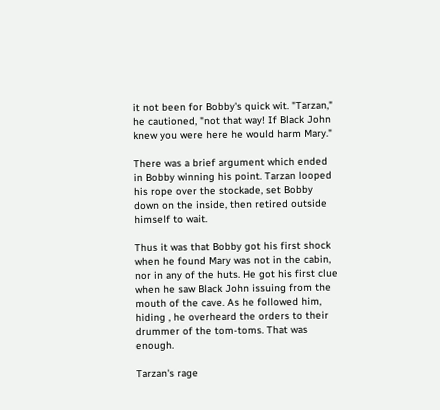it not been for Bobby's quick wit. "Tarzan," he cautioned, "not that way! If Black John knew you were here he would harm Mary."

There was a brief argument which ended in Bobby winning his point. Tarzan looped his rope over the stockade, set Bobby down on the inside, then retired outside himself to wait.

Thus it was that Bobby got his first shock when he found Mary was not in the cabin, nor in any of the huts. He got his first clue when he saw Black John issuing from the mouth of the cave. As he followed him, hiding , he overheard the orders to their drummer of the tom-toms. That was enough.

Tarzan's rage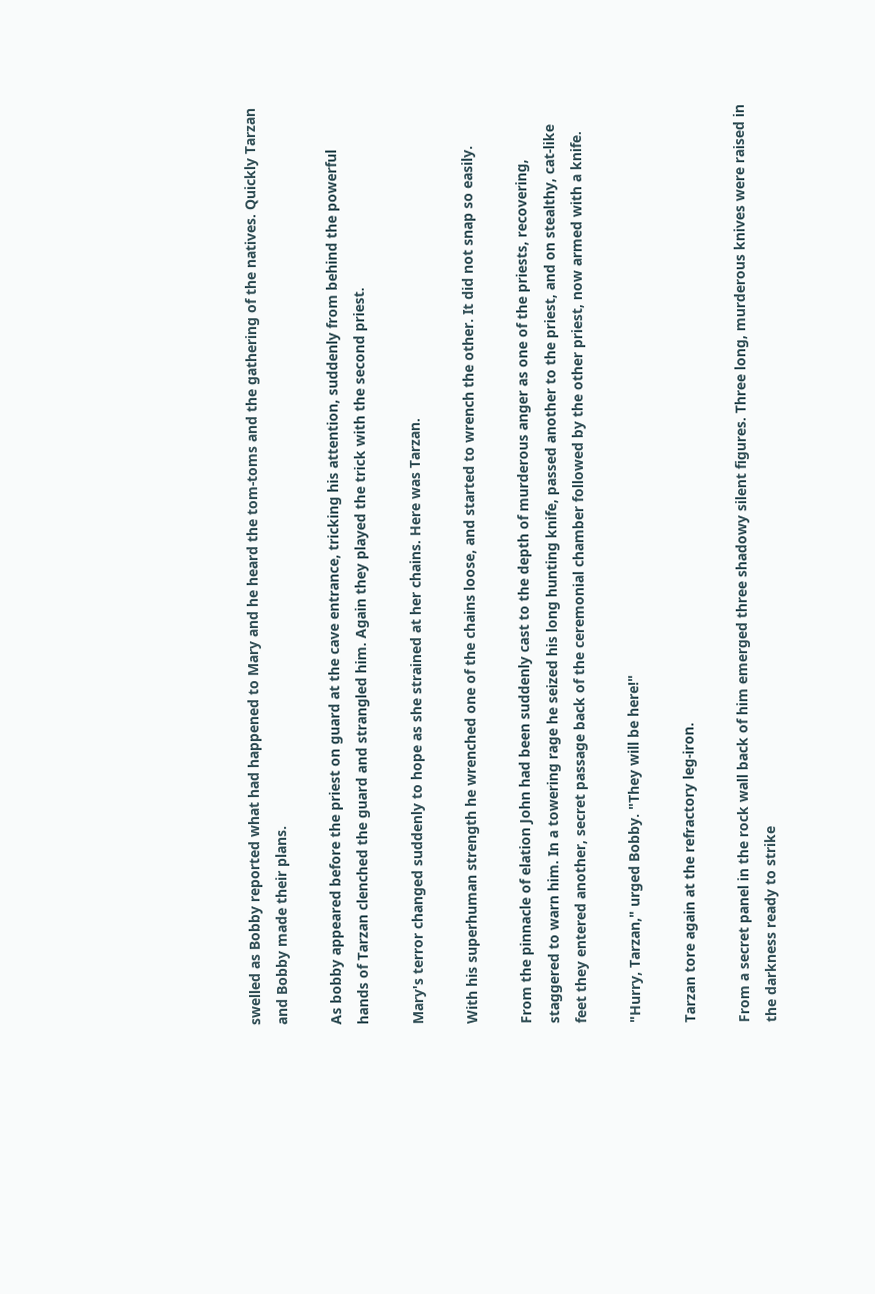swelled as Bobby reported what had happened to Mary and he heard the tom-toms and the gathering of the natives. Quickly Tarzan and Bobby made their plans.

As bobby appeared before the priest on guard at the cave entrance, tricking his attention, suddenly from behind the powerful hands of Tarzan clenched the guard and strangled him. Again they played the trick with the second priest.

Mary's terror changed suddenly to hope as she strained at her chains. Here was Tarzan.

With his superhuman strength he wrenched one of the chains loose, and started to wrench the other. It did not snap so easily.

From the pinnacle of elation John had been suddenly cast to the depth of murderous anger as one of the priests, recovering, staggered to warn him. In a towering rage he seized his long hunting knife, passed another to the priest, and on stealthy, cat-like feet they entered another, secret passage back of the ceremonial chamber followed by the other priest, now armed with a knife.

"Hurry, Tarzan," urged Bobby. "They will be here!"

Tarzan tore again at the refractory leg-iron.

From a secret panel in the rock wall back of him emerged three shadowy silent figures. Three long, murderous knives were raised in the darkness ready to strike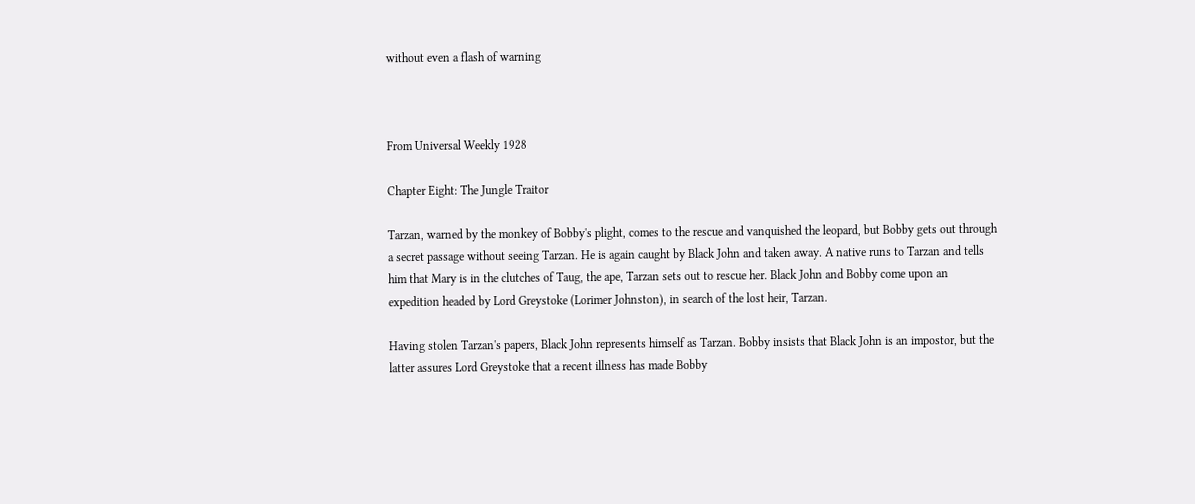without even a flash of warning



From Universal Weekly 1928

Chapter Eight: The Jungle Traitor

Tarzan, warned by the monkey of Bobby's plight, comes to the rescue and vanquished the leopard, but Bobby gets out through a secret passage without seeing Tarzan. He is again caught by Black John and taken away. A native runs to Tarzan and tells him that Mary is in the clutches of Taug, the ape, Tarzan sets out to rescue her. Black John and Bobby come upon an expedition headed by Lord Greystoke (Lorimer Johnston), in search of the lost heir, Tarzan.

Having stolen Tarzan's papers, Black John represents himself as Tarzan. Bobby insists that Black John is an impostor, but the latter assures Lord Greystoke that a recent illness has made Bobby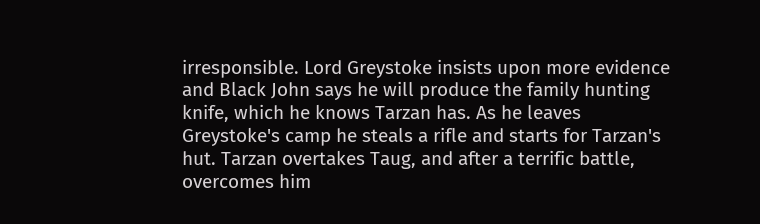irresponsible. Lord Greystoke insists upon more evidence and Black John says he will produce the family hunting knife, which he knows Tarzan has. As he leaves Greystoke's camp he steals a rifle and starts for Tarzan's hut. Tarzan overtakes Taug, and after a terrific battle, overcomes him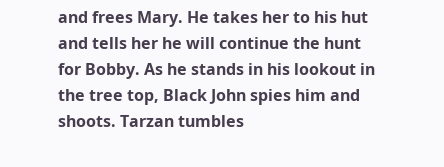and frees Mary. He takes her to his hut and tells her he will continue the hunt for Bobby. As he stands in his lookout in the tree top, Black John spies him and shoots. Tarzan tumbles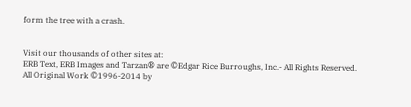form the tree with a crash.


Visit our thousands of other sites at:
ERB Text, ERB Images and Tarzan® are ©Edgar Rice Burroughs, Inc.- All Rights Reserved.
All Original Work ©1996-2014 by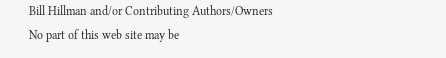Bill Hillman and/or Contributing Authors/Owners
No part of this web site may be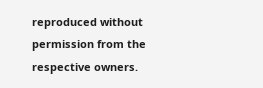reproduced without permission from the respective owners.